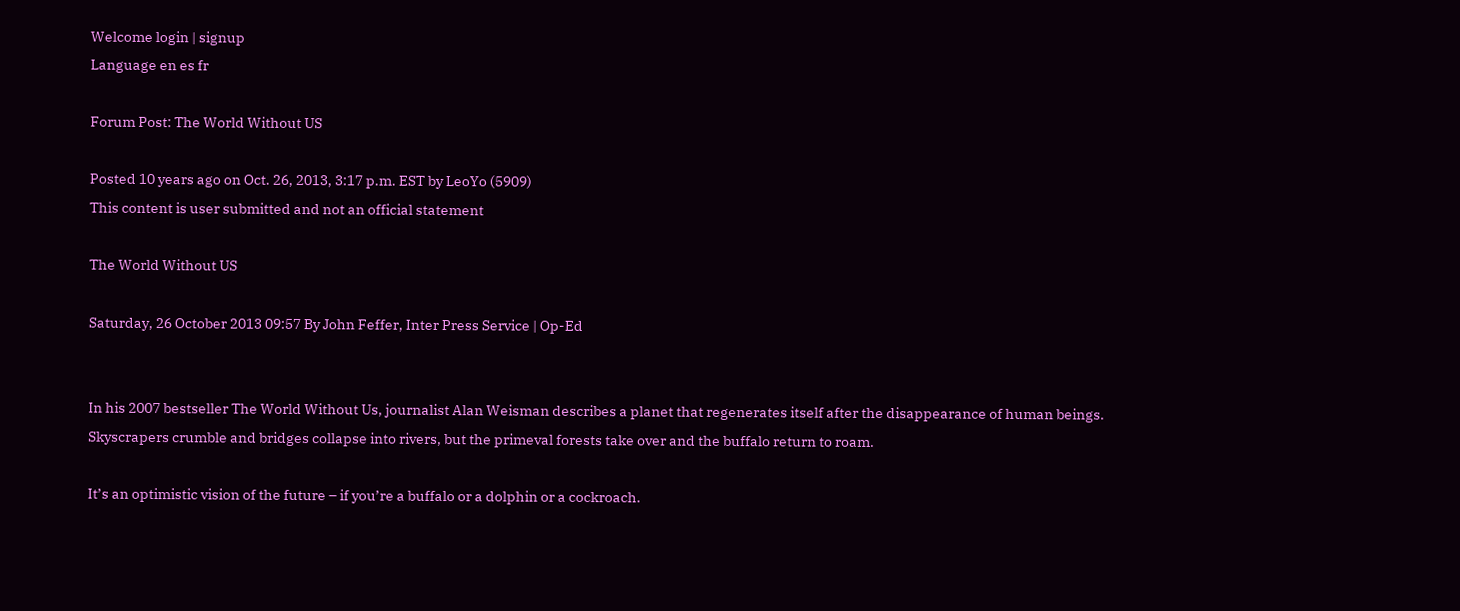Welcome login | signup
Language en es fr

Forum Post: The World Without US

Posted 10 years ago on Oct. 26, 2013, 3:17 p.m. EST by LeoYo (5909)
This content is user submitted and not an official statement

The World Without US

Saturday, 26 October 2013 09:57 By John Feffer, Inter Press Service | Op-Ed


In his 2007 bestseller The World Without Us, journalist Alan Weisman describes a planet that regenerates itself after the disappearance of human beings. Skyscrapers crumble and bridges collapse into rivers, but the primeval forests take over and the buffalo return to roam.

It’s an optimistic vision of the future – if you’re a buffalo or a dolphin or a cockroach.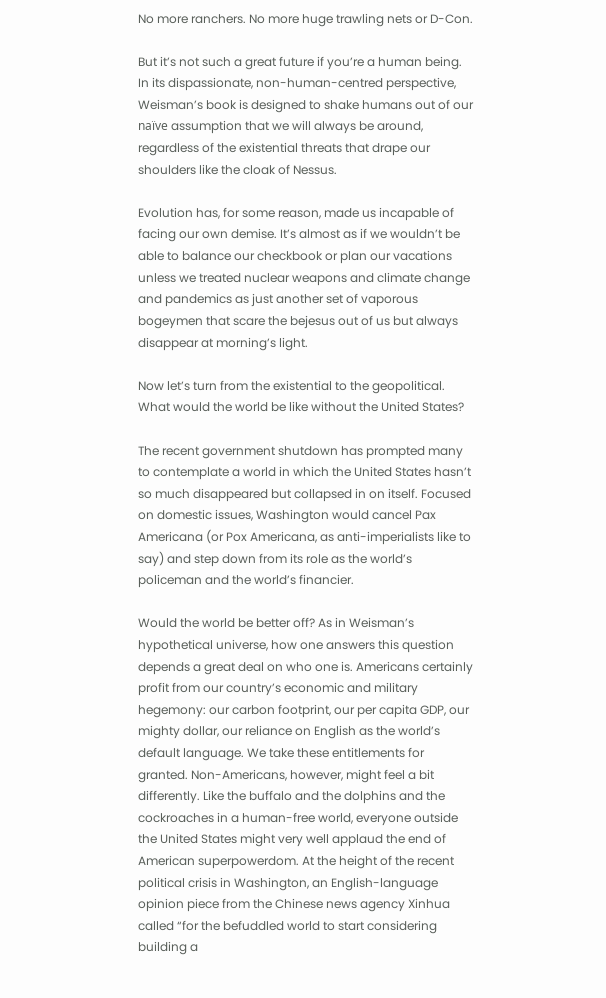No more ranchers. No more huge trawling nets or D-Con.

But it’s not such a great future if you’re a human being. In its dispassionate, non-human-centred perspective, Weisman’s book is designed to shake humans out of our naïve assumption that we will always be around, regardless of the existential threats that drape our shoulders like the cloak of Nessus.

Evolution has, for some reason, made us incapable of facing our own demise. It’s almost as if we wouldn’t be able to balance our checkbook or plan our vacations unless we treated nuclear weapons and climate change and pandemics as just another set of vaporous bogeymen that scare the bejesus out of us but always disappear at morning’s light.

Now let’s turn from the existential to the geopolitical. What would the world be like without the United States?

The recent government shutdown has prompted many to contemplate a world in which the United States hasn’t so much disappeared but collapsed in on itself. Focused on domestic issues, Washington would cancel Pax Americana (or Pox Americana, as anti-imperialists like to say) and step down from its role as the world’s policeman and the world’s financier.

Would the world be better off? As in Weisman’s hypothetical universe, how one answers this question depends a great deal on who one is. Americans certainly profit from our country’s economic and military hegemony: our carbon footprint, our per capita GDP, our mighty dollar, our reliance on English as the world’s default language. We take these entitlements for granted. Non-Americans, however, might feel a bit differently. Like the buffalo and the dolphins and the cockroaches in a human-free world, everyone outside the United States might very well applaud the end of American superpowerdom. At the height of the recent political crisis in Washington, an English-language opinion piece from the Chinese news agency Xinhua called “for the befuddled world to start considering building a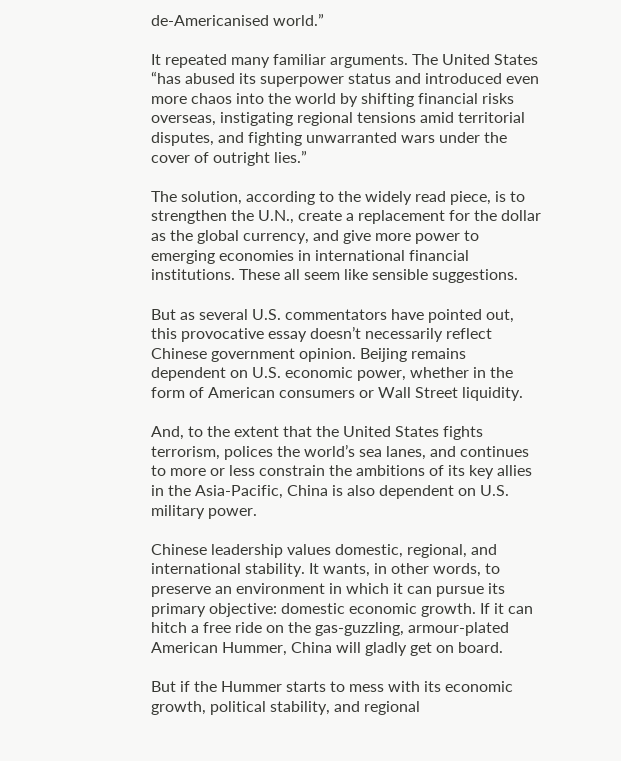de-Americanised world.”

It repeated many familiar arguments. The United States “has abused its superpower status and introduced even more chaos into the world by shifting financial risks overseas, instigating regional tensions amid territorial disputes, and fighting unwarranted wars under the cover of outright lies.”

The solution, according to the widely read piece, is to strengthen the U.N., create a replacement for the dollar as the global currency, and give more power to emerging economies in international financial institutions. These all seem like sensible suggestions.

But as several U.S. commentators have pointed out, this provocative essay doesn’t necessarily reflect Chinese government opinion. Beijing remains dependent on U.S. economic power, whether in the form of American consumers or Wall Street liquidity.

And, to the extent that the United States fights terrorism, polices the world’s sea lanes, and continues to more or less constrain the ambitions of its key allies in the Asia-Pacific, China is also dependent on U.S. military power.

Chinese leadership values domestic, regional, and international stability. It wants, in other words, to preserve an environment in which it can pursue its primary objective: domestic economic growth. If it can hitch a free ride on the gas-guzzling, armour-plated American Hummer, China will gladly get on board.

But if the Hummer starts to mess with its economic growth, political stability, and regional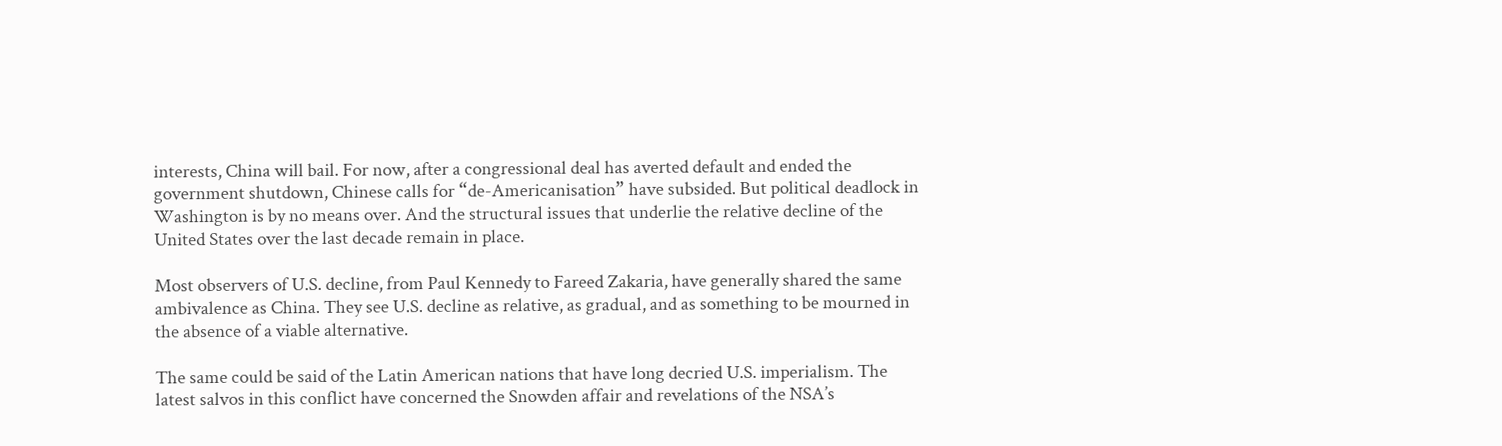interests, China will bail. For now, after a congressional deal has averted default and ended the government shutdown, Chinese calls for “de-Americanisation” have subsided. But political deadlock in Washington is by no means over. And the structural issues that underlie the relative decline of the United States over the last decade remain in place.

Most observers of U.S. decline, from Paul Kennedy to Fareed Zakaria, have generally shared the same ambivalence as China. They see U.S. decline as relative, as gradual, and as something to be mourned in the absence of a viable alternative.

The same could be said of the Latin American nations that have long decried U.S. imperialism. The latest salvos in this conflict have concerned the Snowden affair and revelations of the NSA’s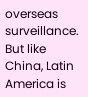overseas surveillance. But like China, Latin America is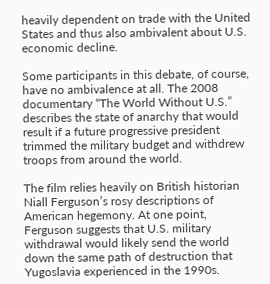heavily dependent on trade with the United States and thus also ambivalent about U.S. economic decline.

Some participants in this debate, of course, have no ambivalence at all. The 2008 documentary “The World Without U.S.” describes the state of anarchy that would result if a future progressive president trimmed the military budget and withdrew troops from around the world.

The film relies heavily on British historian Niall Ferguson’s rosy descriptions of American hegemony. At one point, Ferguson suggests that U.S. military withdrawal would likely send the world down the same path of destruction that Yugoslavia experienced in the 1990s.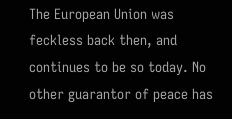The European Union was feckless back then, and continues to be so today. No other guarantor of peace has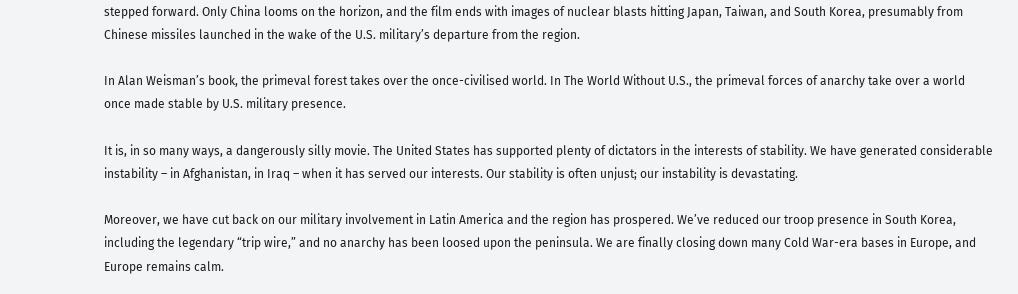stepped forward. Only China looms on the horizon, and the film ends with images of nuclear blasts hitting Japan, Taiwan, and South Korea, presumably from Chinese missiles launched in the wake of the U.S. military’s departure from the region.

In Alan Weisman’s book, the primeval forest takes over the once-civilised world. In The World Without U.S., the primeval forces of anarchy take over a world once made stable by U.S. military presence.

It is, in so many ways, a dangerously silly movie. The United States has supported plenty of dictators in the interests of stability. We have generated considerable instability – in Afghanistan, in Iraq – when it has served our interests. Our stability is often unjust; our instability is devastating.

Moreover, we have cut back on our military involvement in Latin America and the region has prospered. We’ve reduced our troop presence in South Korea, including the legendary “trip wire,” and no anarchy has been loosed upon the peninsula. We are finally closing down many Cold War-era bases in Europe, and Europe remains calm.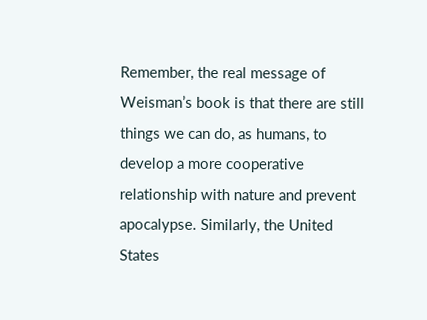Remember, the real message of Weisman’s book is that there are still things we can do, as humans, to develop a more cooperative relationship with nature and prevent apocalypse. Similarly, the United States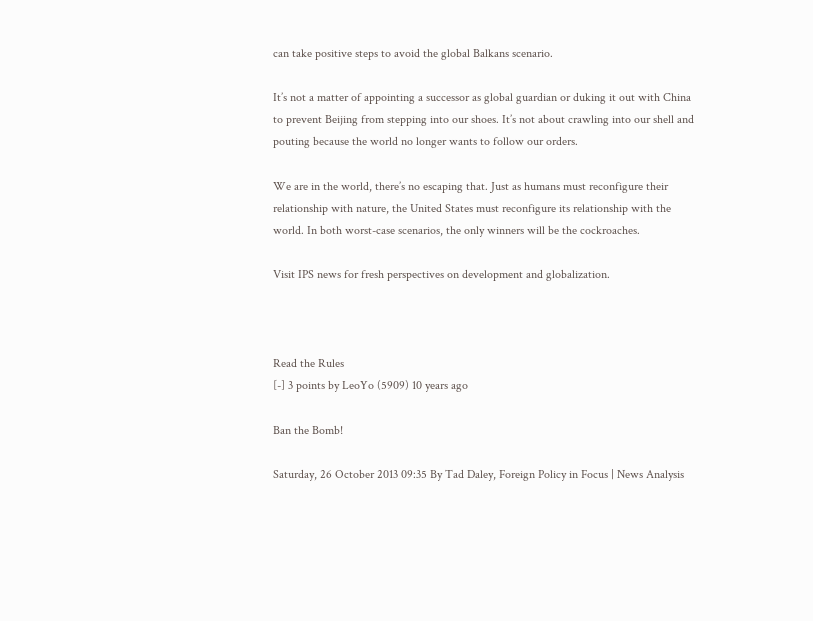can take positive steps to avoid the global Balkans scenario.

It’s not a matter of appointing a successor as global guardian or duking it out with China to prevent Beijing from stepping into our shoes. It’s not about crawling into our shell and pouting because the world no longer wants to follow our orders.

We are in the world, there’s no escaping that. Just as humans must reconfigure their relationship with nature, the United States must reconfigure its relationship with the world. In both worst-case scenarios, the only winners will be the cockroaches.

Visit IPS news for fresh perspectives on development and globalization.



Read the Rules
[-] 3 points by LeoYo (5909) 10 years ago

Ban the Bomb!

Saturday, 26 October 2013 09:35 By Tad Daley, Foreign Policy in Focus | News Analysis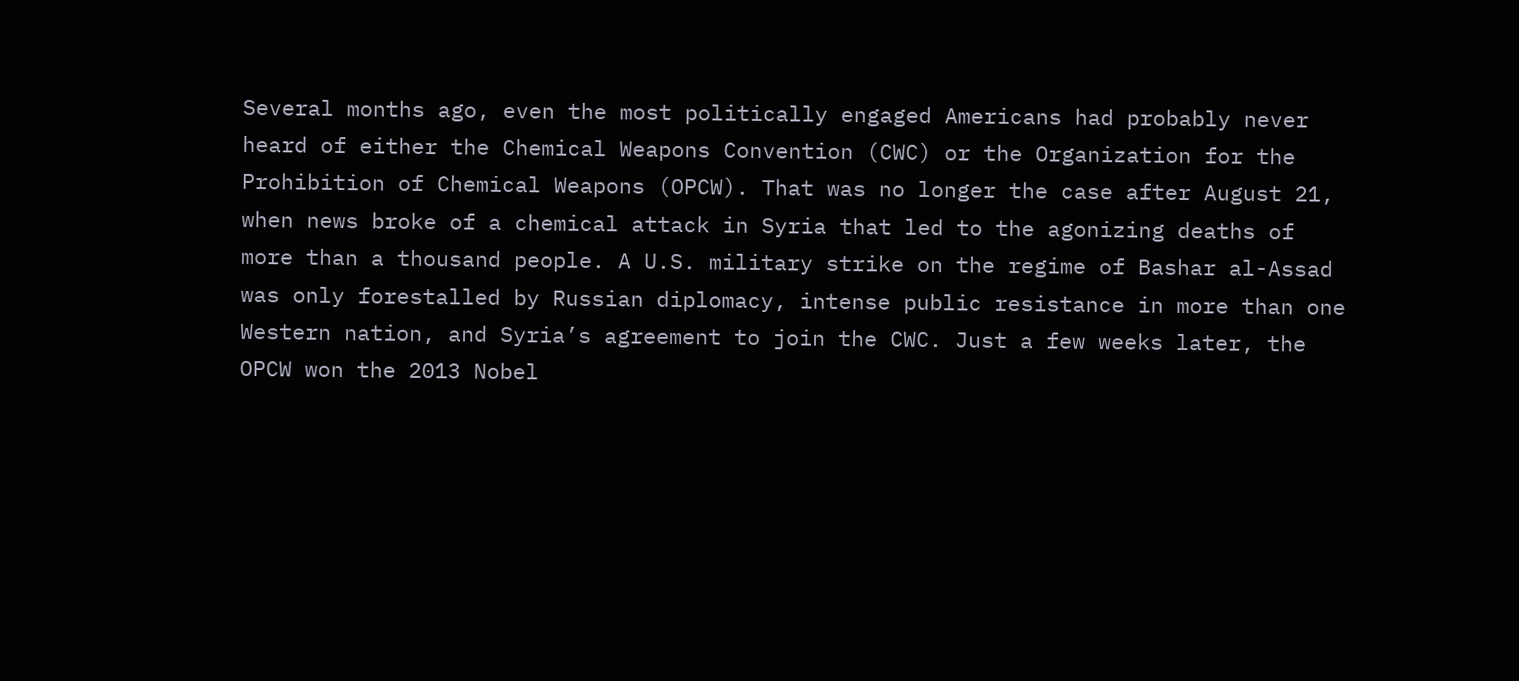Several months ago, even the most politically engaged Americans had probably never heard of either the Chemical Weapons Convention (CWC) or the Organization for the Prohibition of Chemical Weapons (OPCW). That was no longer the case after August 21, when news broke of a chemical attack in Syria that led to the agonizing deaths of more than a thousand people. A U.S. military strike on the regime of Bashar al-Assad was only forestalled by Russian diplomacy, intense public resistance in more than one Western nation, and Syria’s agreement to join the CWC. Just a few weeks later, the OPCW won the 2013 Nobel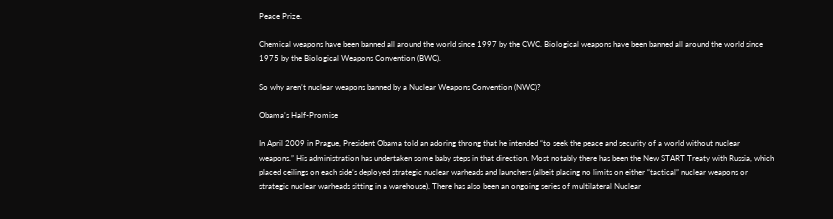Peace Prize.

Chemical weapons have been banned all around the world since 1997 by the CWC. Biological weapons have been banned all around the world since 1975 by the Biological Weapons Convention (BWC).

So why aren’t nuclear weapons banned by a Nuclear Weapons Convention (NWC)?

Obama’s Half-Promise

In April 2009 in Prague, President Obama told an adoring throng that he intended “to seek the peace and security of a world without nuclear weapons.” His administration has undertaken some baby steps in that direction. Most notably there has been the New START Treaty with Russia, which placed ceilings on each side’s deployed strategic nuclear warheads and launchers (albeit placing no limits on either “tactical” nuclear weapons or strategic nuclear warheads sitting in a warehouse). There has also been an ongoing series of multilateral Nuclear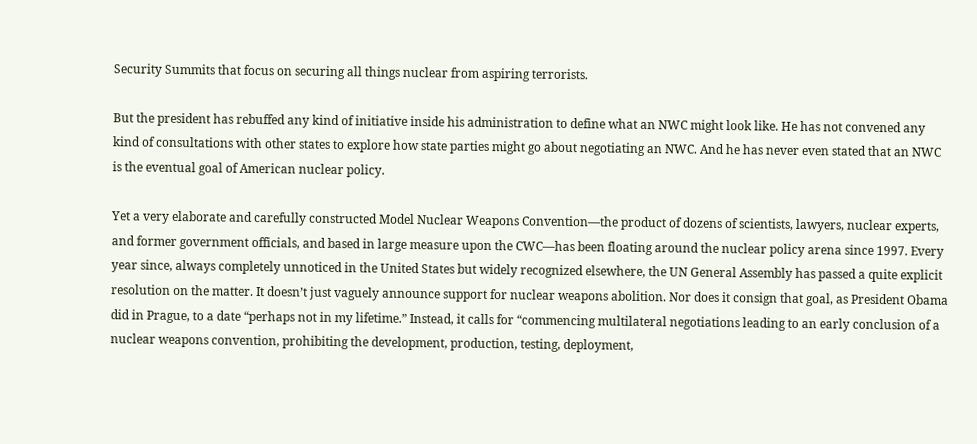Security Summits that focus on securing all things nuclear from aspiring terrorists.

But the president has rebuffed any kind of initiative inside his administration to define what an NWC might look like. He has not convened any kind of consultations with other states to explore how state parties might go about negotiating an NWC. And he has never even stated that an NWC is the eventual goal of American nuclear policy.

Yet a very elaborate and carefully constructed Model Nuclear Weapons Convention—the product of dozens of scientists, lawyers, nuclear experts, and former government officials, and based in large measure upon the CWC—has been floating around the nuclear policy arena since 1997. Every year since, always completely unnoticed in the United States but widely recognized elsewhere, the UN General Assembly has passed a quite explicit resolution on the matter. It doesn’t just vaguely announce support for nuclear weapons abolition. Nor does it consign that goal, as President Obama did in Prague, to a date “perhaps not in my lifetime.” Instead, it calls for “commencing multilateral negotiations leading to an early conclusion of a nuclear weapons convention, prohibiting the development, production, testing, deployment,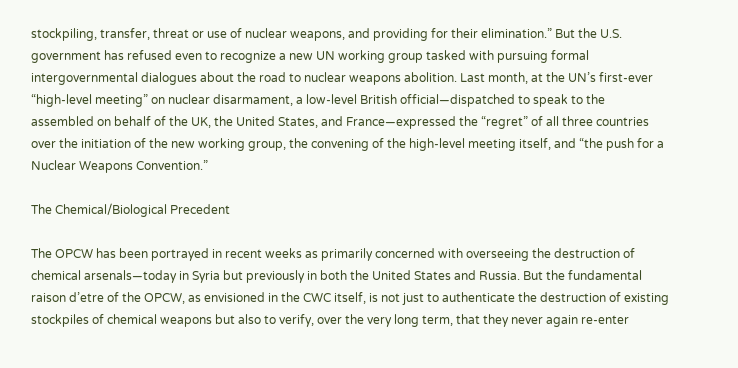stockpiling, transfer, threat or use of nuclear weapons, and providing for their elimination.” But the U.S. government has refused even to recognize a new UN working group tasked with pursuing formal intergovernmental dialogues about the road to nuclear weapons abolition. Last month, at the UN’s first-ever “high-level meeting” on nuclear disarmament, a low-level British official—dispatched to speak to the assembled on behalf of the UK, the United States, and France—expressed the “regret” of all three countries over the initiation of the new working group, the convening of the high-level meeting itself, and “the push for a Nuclear Weapons Convention.”

The Chemical/Biological Precedent

The OPCW has been portrayed in recent weeks as primarily concerned with overseeing the destruction of chemical arsenals—today in Syria but previously in both the United States and Russia. But the fundamental raison d’etre of the OPCW, as envisioned in the CWC itself, is not just to authenticate the destruction of existing stockpiles of chemical weapons but also to verify, over the very long term, that they never again re-enter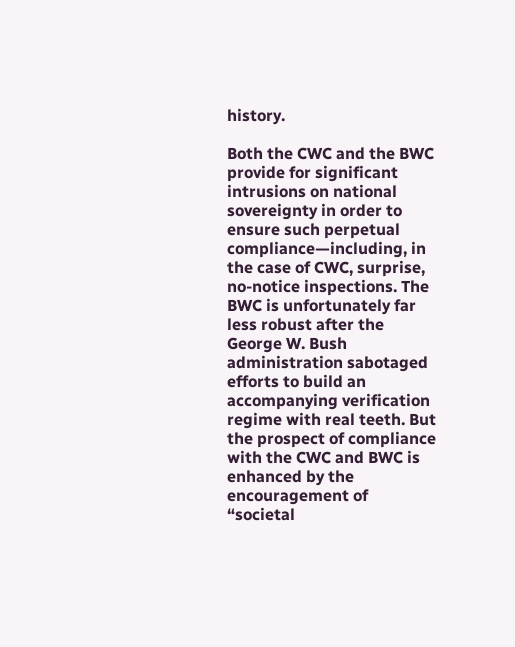history.

Both the CWC and the BWC provide for significant intrusions on national sovereignty in order to ensure such perpetual compliance—including, in the case of CWC, surprise, no-notice inspections. The BWC is unfortunately far less robust after the George W. Bush administration sabotaged efforts to build an accompanying verification regime with real teeth. But the prospect of compliance with the CWC and BWC is enhanced by the encouragement of “societal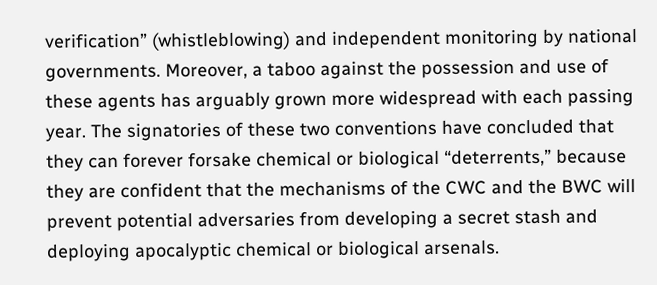verification” (whistleblowing) and independent monitoring by national governments. Moreover, a taboo against the possession and use of these agents has arguably grown more widespread with each passing year. The signatories of these two conventions have concluded that they can forever forsake chemical or biological “deterrents,” because they are confident that the mechanisms of the CWC and the BWC will prevent potential adversaries from developing a secret stash and deploying apocalyptic chemical or biological arsenals.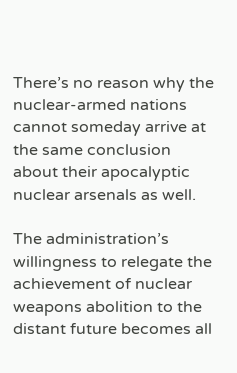There’s no reason why the nuclear-armed nations cannot someday arrive at the same conclusion about their apocalyptic nuclear arsenals as well.

The administration’s willingness to relegate the achievement of nuclear weapons abolition to the distant future becomes all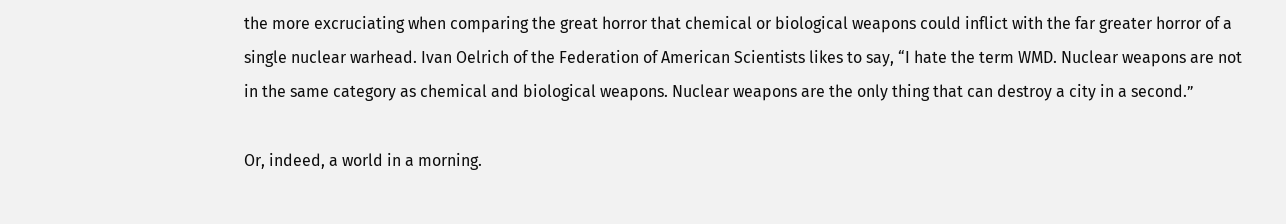the more excruciating when comparing the great horror that chemical or biological weapons could inflict with the far greater horror of a single nuclear warhead. Ivan Oelrich of the Federation of American Scientists likes to say, “I hate the term WMD. Nuclear weapons are not in the same category as chemical and biological weapons. Nuclear weapons are the only thing that can destroy a city in a second.”

Or, indeed, a world in a morning.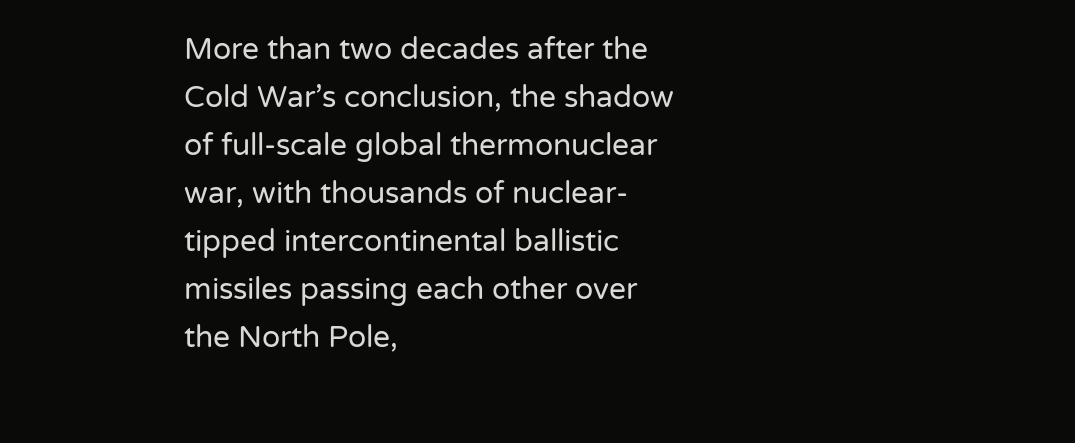More than two decades after the Cold War’s conclusion, the shadow of full-scale global thermonuclear war, with thousands of nuclear-tipped intercontinental ballistic missiles passing each other over the North Pole,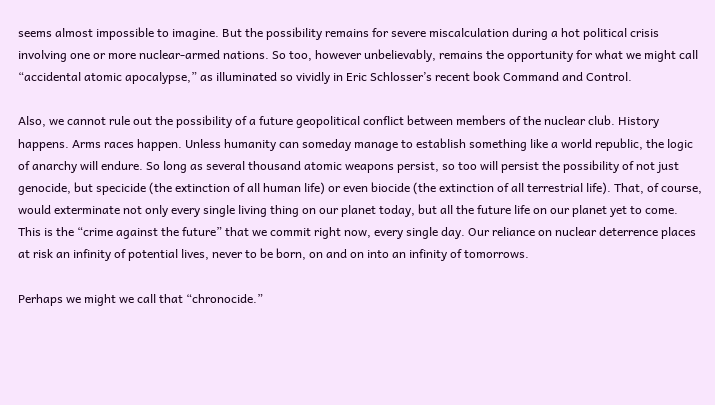seems almost impossible to imagine. But the possibility remains for severe miscalculation during a hot political crisis involving one or more nuclear-armed nations. So too, however unbelievably, remains the opportunity for what we might call “accidental atomic apocalypse,” as illuminated so vividly in Eric Schlosser’s recent book Command and Control.

Also, we cannot rule out the possibility of a future geopolitical conflict between members of the nuclear club. History happens. Arms races happen. Unless humanity can someday manage to establish something like a world republic, the logic of anarchy will endure. So long as several thousand atomic weapons persist, so too will persist the possibility of not just genocide, but specicide (the extinction of all human life) or even biocide (the extinction of all terrestrial life). That, of course, would exterminate not only every single living thing on our planet today, but all the future life on our planet yet to come. This is the “crime against the future” that we commit right now, every single day. Our reliance on nuclear deterrence places at risk an infinity of potential lives, never to be born, on and on into an infinity of tomorrows.

Perhaps we might we call that “chronocide.”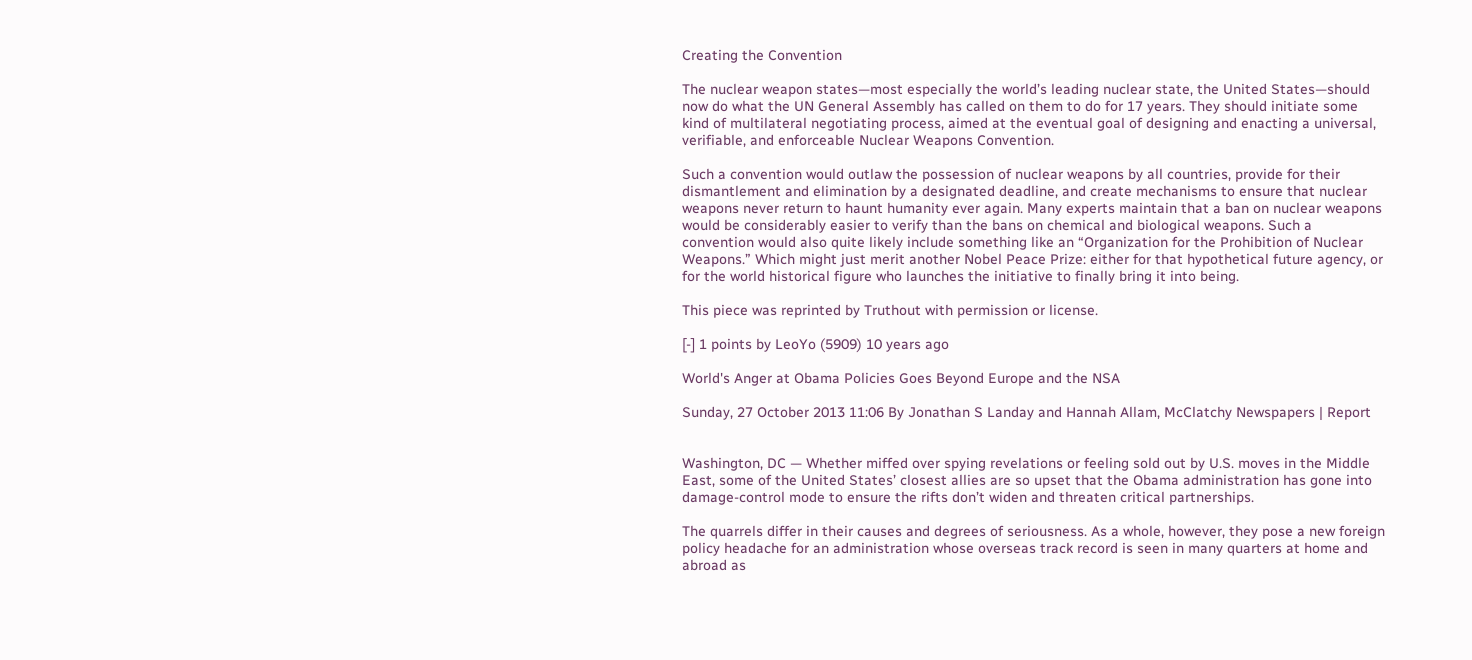Creating the Convention

The nuclear weapon states—most especially the world’s leading nuclear state, the United States—should now do what the UN General Assembly has called on them to do for 17 years. They should initiate some kind of multilateral negotiating process, aimed at the eventual goal of designing and enacting a universal, verifiable, and enforceable Nuclear Weapons Convention.

Such a convention would outlaw the possession of nuclear weapons by all countries, provide for their dismantlement and elimination by a designated deadline, and create mechanisms to ensure that nuclear weapons never return to haunt humanity ever again. Many experts maintain that a ban on nuclear weapons would be considerably easier to verify than the bans on chemical and biological weapons. Such a convention would also quite likely include something like an “Organization for the Prohibition of Nuclear Weapons.” Which might just merit another Nobel Peace Prize: either for that hypothetical future agency, or for the world historical figure who launches the initiative to finally bring it into being.

This piece was reprinted by Truthout with permission or license.

[-] 1 points by LeoYo (5909) 10 years ago

World's Anger at Obama Policies Goes Beyond Europe and the NSA

Sunday, 27 October 2013 11:06 By Jonathan S Landay and Hannah Allam, McClatchy Newspapers | Report


Washington, DC — Whether miffed over spying revelations or feeling sold out by U.S. moves in the Middle East, some of the United States’ closest allies are so upset that the Obama administration has gone into damage-control mode to ensure the rifts don’t widen and threaten critical partnerships.

The quarrels differ in their causes and degrees of seriousness. As a whole, however, they pose a new foreign policy headache for an administration whose overseas track record is seen in many quarters at home and abroad as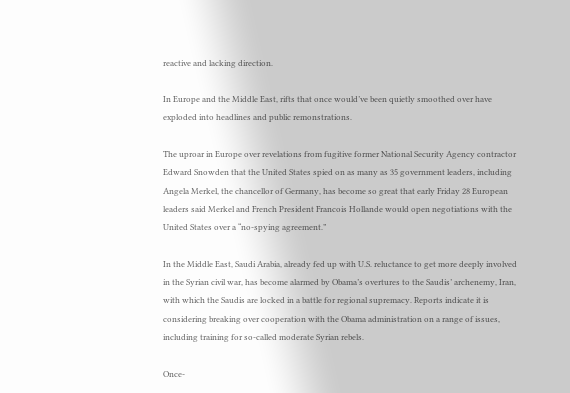reactive and lacking direction.

In Europe and the Middle East, rifts that once would’ve been quietly smoothed over have exploded into headlines and public remonstrations.

The uproar in Europe over revelations from fugitive former National Security Agency contractor Edward Snowden that the United States spied on as many as 35 government leaders, including Angela Merkel, the chancellor of Germany, has become so great that early Friday 28 European leaders said Merkel and French President Francois Hollande would open negotiations with the United States over a “no-spying agreement.”

In the Middle East, Saudi Arabia, already fed up with U.S. reluctance to get more deeply involved in the Syrian civil war, has become alarmed by Obama’s overtures to the Saudis’ archenemy, Iran, with which the Saudis are locked in a battle for regional supremacy. Reports indicate it is considering breaking over cooperation with the Obama administration on a range of issues, including training for so-called moderate Syrian rebels.

Once-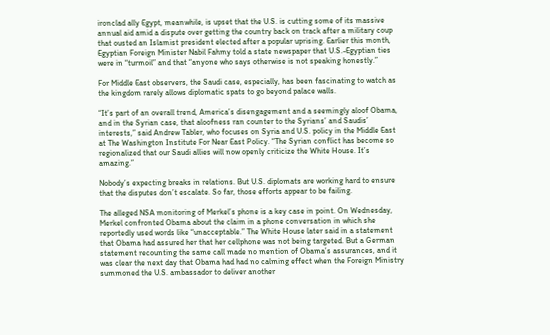ironclad ally Egypt, meanwhile, is upset that the U.S. is cutting some of its massive annual aid amid a dispute over getting the country back on track after a military coup that ousted an Islamist president elected after a popular uprising. Earlier this month, Egyptian Foreign Minister Nabil Fahmy told a state newspaper that U.S.-Egyptian ties were in “turmoil” and that “anyone who says otherwise is not speaking honestly.”

For Middle East observers, the Saudi case, especially, has been fascinating to watch as the kingdom rarely allows diplomatic spats to go beyond palace walls.

“It’s part of an overall trend, America’s disengagement and a seemingly aloof Obama, and in the Syrian case, that aloofness ran counter to the Syrians’ and Saudis’ interests,” said Andrew Tabler, who focuses on Syria and U.S. policy in the Middle East at The Washington Institute For Near East Policy. “The Syrian conflict has become so regionalized that our Saudi allies will now openly criticize the White House. It’s amazing.”

Nobody’s expecting breaks in relations. But U.S. diplomats are working hard to ensure that the disputes don’t escalate. So far, those efforts appear to be failing.

The alleged NSA monitoring of Merkel’s phone is a key case in point. On Wednesday, Merkel confronted Obama about the claim in a phone conversation in which she reportedly used words like “unacceptable.” The White House later said in a statement that Obama had assured her that her cellphone was not being targeted. But a German statement recounting the same call made no mention of Obama’s assurances, and it was clear the next day that Obama had had no calming effect when the Foreign Ministry summoned the U.S. ambassador to deliver another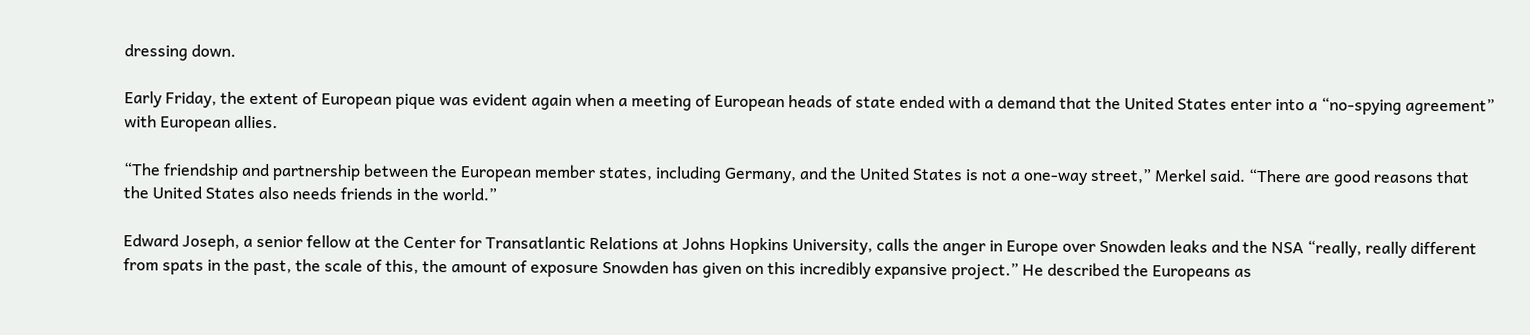dressing down.

Early Friday, the extent of European pique was evident again when a meeting of European heads of state ended with a demand that the United States enter into a “no-spying agreement” with European allies.

“The friendship and partnership between the European member states, including Germany, and the United States is not a one-way street,” Merkel said. “There are good reasons that the United States also needs friends in the world.”

Edward Joseph, a senior fellow at the Center for Transatlantic Relations at Johns Hopkins University, calls the anger in Europe over Snowden leaks and the NSA “really, really different from spats in the past, the scale of this, the amount of exposure Snowden has given on this incredibly expansive project.” He described the Europeans as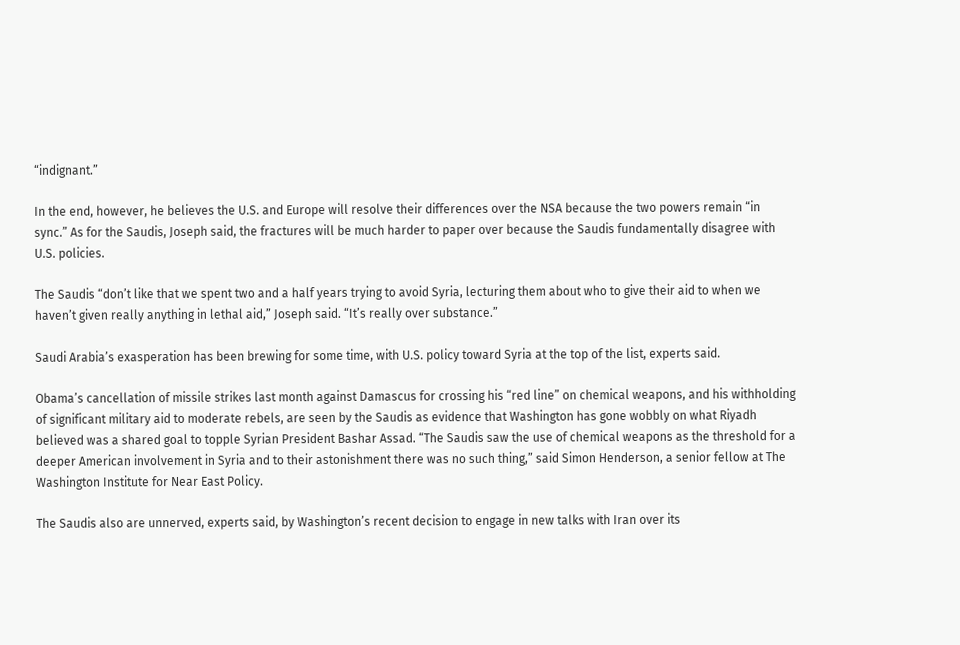“indignant.”

In the end, however, he believes the U.S. and Europe will resolve their differences over the NSA because the two powers remain “in sync.” As for the Saudis, Joseph said, the fractures will be much harder to paper over because the Saudis fundamentally disagree with U.S. policies.

The Saudis “don’t like that we spent two and a half years trying to avoid Syria, lecturing them about who to give their aid to when we haven’t given really anything in lethal aid,” Joseph said. “It’s really over substance.”

Saudi Arabia’s exasperation has been brewing for some time, with U.S. policy toward Syria at the top of the list, experts said.

Obama’s cancellation of missile strikes last month against Damascus for crossing his “red line” on chemical weapons, and his withholding of significant military aid to moderate rebels, are seen by the Saudis as evidence that Washington has gone wobbly on what Riyadh believed was a shared goal to topple Syrian President Bashar Assad. “The Saudis saw the use of chemical weapons as the threshold for a deeper American involvement in Syria and to their astonishment there was no such thing,” said Simon Henderson, a senior fellow at The Washington Institute for Near East Policy.

The Saudis also are unnerved, experts said, by Washington’s recent decision to engage in new talks with Iran over its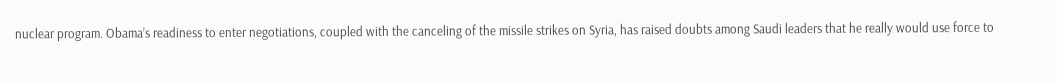nuclear program. Obama’s readiness to enter negotiations, coupled with the canceling of the missile strikes on Syria, has raised doubts among Saudi leaders that he really would use force to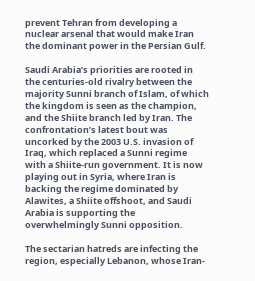prevent Tehran from developing a nuclear arsenal that would make Iran the dominant power in the Persian Gulf.

Saudi Arabia’s priorities are rooted in the centuries-old rivalry between the majority Sunni branch of Islam, of which the kingdom is seen as the champion, and the Shiite branch led by Iran. The confrontation’s latest bout was uncorked by the 2003 U.S. invasion of Iraq, which replaced a Sunni regime with a Shiite-run government. It is now playing out in Syria, where Iran is backing the regime dominated by Alawites, a Shiite offshoot, and Saudi Arabia is supporting the overwhelmingly Sunni opposition.

The sectarian hatreds are infecting the region, especially Lebanon, whose Iran-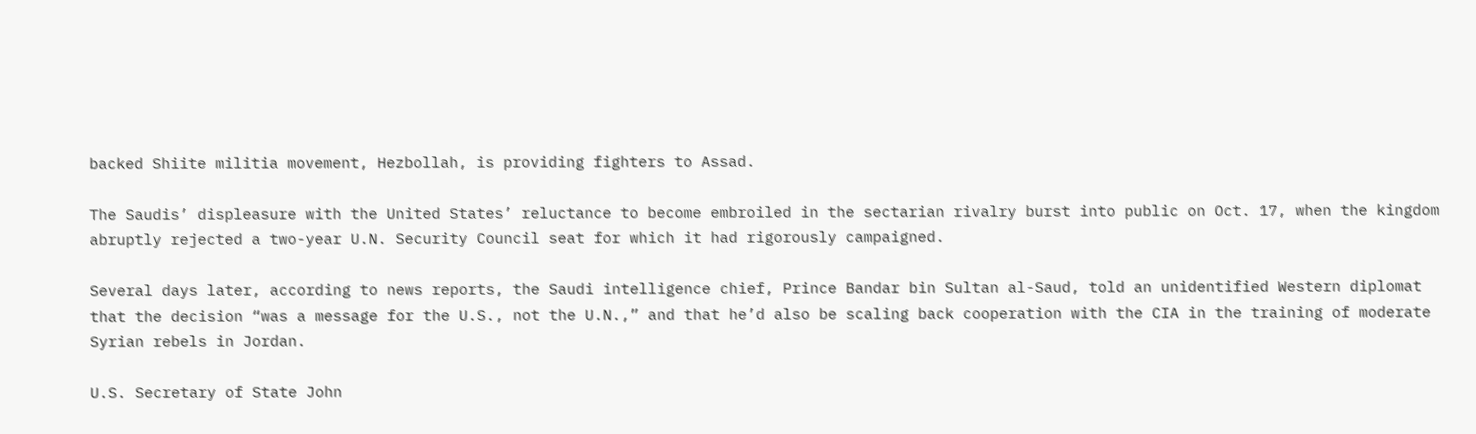backed Shiite militia movement, Hezbollah, is providing fighters to Assad.

The Saudis’ displeasure with the United States’ reluctance to become embroiled in the sectarian rivalry burst into public on Oct. 17, when the kingdom abruptly rejected a two-year U.N. Security Council seat for which it had rigorously campaigned.

Several days later, according to news reports, the Saudi intelligence chief, Prince Bandar bin Sultan al-Saud, told an unidentified Western diplomat that the decision “was a message for the U.S., not the U.N.,” and that he’d also be scaling back cooperation with the CIA in the training of moderate Syrian rebels in Jordan.

U.S. Secretary of State John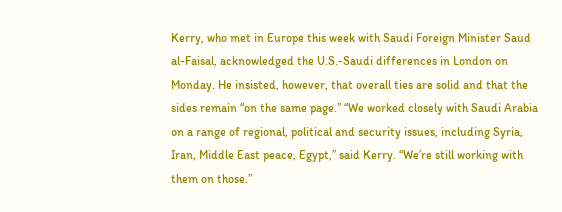Kerry, who met in Europe this week with Saudi Foreign Minister Saud al-Faisal, acknowledged the U.S.-Saudi differences in London on Monday. He insisted, however, that overall ties are solid and that the sides remain “on the same page.” “We worked closely with Saudi Arabia on a range of regional, political and security issues, including Syria, Iran, Middle East peace, Egypt,” said Kerry. “We’re still working with them on those.”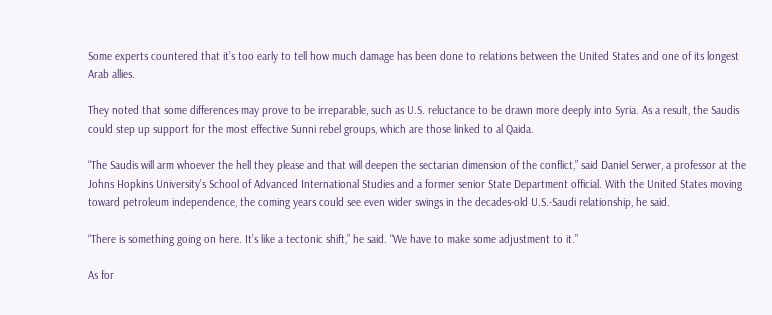Some experts countered that it’s too early to tell how much damage has been done to relations between the United States and one of its longest Arab allies.

They noted that some differences may prove to be irreparable, such as U.S. reluctance to be drawn more deeply into Syria. As a result, the Saudis could step up support for the most effective Sunni rebel groups, which are those linked to al Qaida.

“The Saudis will arm whoever the hell they please and that will deepen the sectarian dimension of the conflict,” said Daniel Serwer, a professor at the Johns Hopkins University’s School of Advanced International Studies and a former senior State Department official. With the United States moving toward petroleum independence, the coming years could see even wider swings in the decades-old U.S.-Saudi relationship, he said.

“There is something going on here. It’s like a tectonic shift,” he said. “We have to make some adjustment to it.”

As for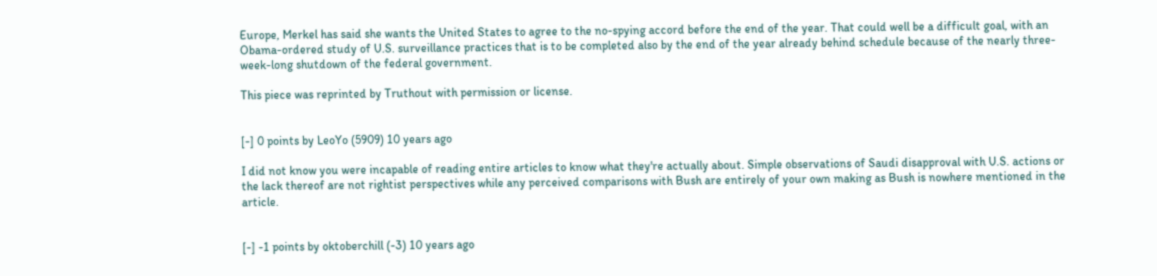Europe, Merkel has said she wants the United States to agree to the no-spying accord before the end of the year. That could well be a difficult goal, with an Obama-ordered study of U.S. surveillance practices that is to be completed also by the end of the year already behind schedule because of the nearly three-week-long shutdown of the federal government.

This piece was reprinted by Truthout with permission or license.


[-] 0 points by LeoYo (5909) 10 years ago

I did not know you were incapable of reading entire articles to know what they're actually about. Simple observations of Saudi disapproval with U.S. actions or the lack thereof are not rightist perspectives while any perceived comparisons with Bush are entirely of your own making as Bush is nowhere mentioned in the article.


[-] -1 points by oktoberchill (-3) 10 years ago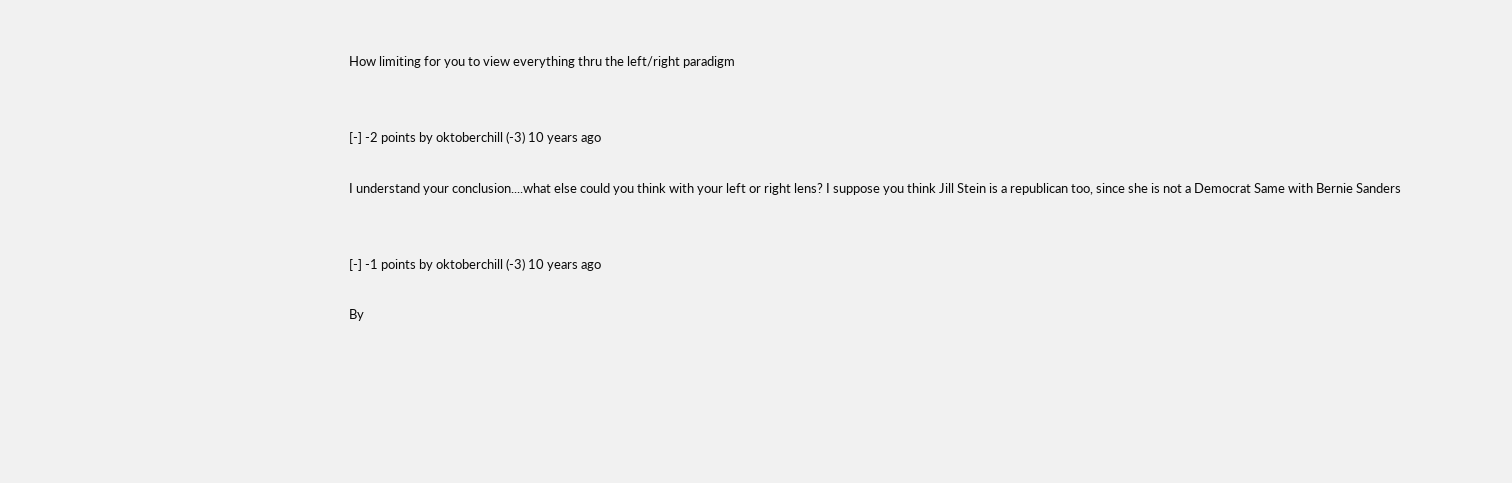How limiting for you to view everything thru the left/right paradigm


[-] -2 points by oktoberchill (-3) 10 years ago

I understand your conclusion....what else could you think with your left or right lens? I suppose you think Jill Stein is a republican too, since she is not a Democrat Same with Bernie Sanders


[-] -1 points by oktoberchill (-3) 10 years ago

By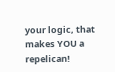your logic, that makes YOU a repelican!